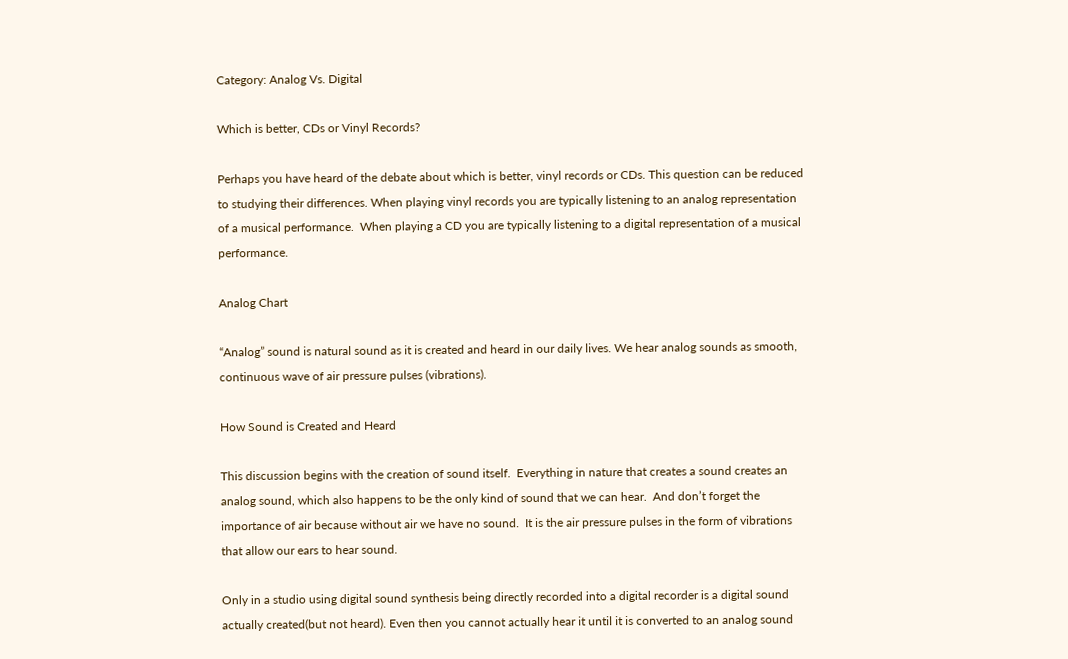Category: Analog Vs. Digital

Which is better, CDs or Vinyl Records?

Perhaps you have heard of the debate about which is better, vinyl records or CDs. This question can be reduced to studying their differences. When playing vinyl records you are typically listening to an analog representation of a musical performance.  When playing a CD you are typically listening to a digital representation of a musical performance.

Analog Chart

“Analog” sound is natural sound as it is created and heard in our daily lives. We hear analog sounds as smooth, continuous wave of air pressure pulses (vibrations).

How Sound is Created and Heard

This discussion begins with the creation of sound itself.  Everything in nature that creates a sound creates an analog sound, which also happens to be the only kind of sound that we can hear.  And don’t forget the importance of air because without air we have no sound.  It is the air pressure pulses in the form of vibrations that allow our ears to hear sound.

Only in a studio using digital sound synthesis being directly recorded into a digital recorder is a digital sound actually created(but not heard). Even then you cannot actually hear it until it is converted to an analog sound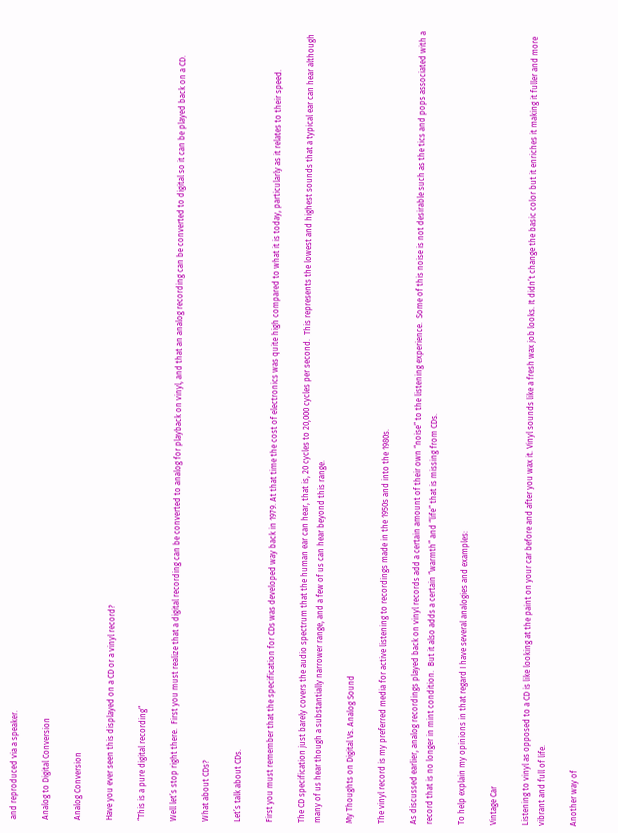and reproduced via a speaker.

Analog to Digital Conversion

Analog Conversion

Have you ever seen this displayed on a CD or a vinyl record?

“This is a pure digital recording”

Well let’s stop right there.  First you must realize that a digital recording can be converted to analog for playback on vinyl, and that an analog recording can be converted to digital so it can be played back on a CD.

What about CDs?

Let’s talk about CDs.

First you must remember that the specification for CDs was developed way back in 1979. At that time the cost of electronics was quite high compared to what it is today, particularly as it relates to their speed.

The CD specification just barely covers the audio spectrum that the human ear can hear, that is, 20 cycles to 20,000 cycles per second.  This represents the lowest and highest sounds that a typical ear can hear although many of us hear though a substantially narrower range, and a few of us can hear beyond this range.

My Thoughts on Digital Vs. Analog Sound

The vinyl record is my preferred media for active listening to recordings made in the 1950s and into the 1980s.

As discussed earlier, analog recordings played back on vinyl records add a certain amount of their own “noise” to the listening experience.  Some of this noise is not desirable such as the tics and pops associated with a record that is no longer in mint condition.  But it also adds a certain “warmth” and “life” that is missing from CDs.

To help explain my opinions in that regard I have several analogies and examples:

Vintage Car

Listening to vinyl as opposed to a CD is like looking at the paint on your car before and after you wax it. Vinyl sounds like a fresh wax job looks. It didn’t change the basic color but it enriches it making it fuller and more vibrant and full of life.

Another way of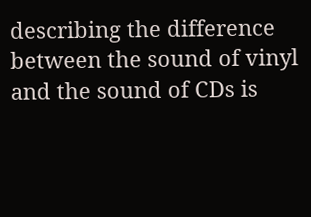describing the difference between the sound of vinyl and the sound of CDs is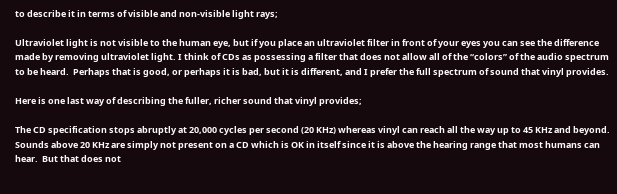to describe it in terms of visible and non-visible light rays;

Ultraviolet light is not visible to the human eye, but if you place an ultraviolet filter in front of your eyes you can see the difference made by removing ultraviolet light. I think of CDs as possessing a filter that does not allow all of the “colors” of the audio spectrum to be heard.  Perhaps that is good, or perhaps it is bad, but it is different, and I prefer the full spectrum of sound that vinyl provides.

Here is one last way of describing the fuller, richer sound that vinyl provides;

The CD specification stops abruptly at 20,000 cycles per second (20 KHz) whereas vinyl can reach all the way up to 45 KHz and beyond. Sounds above 20 KHz are simply not present on a CD which is OK in itself since it is above the hearing range that most humans can hear.  But that does not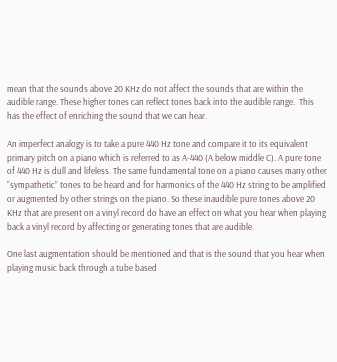mean that the sounds above 20 KHz do not affect the sounds that are within the audible range. These higher tones can reflect tones back into the audible range.  This has the effect of enriching the sound that we can hear.

An imperfect analogy is to take a pure 440 Hz tone and compare it to its equivalent primary pitch on a piano which is referred to as A-440 (A below middle C). A pure tone of 440 Hz is dull and lifeless. The same fundamental tone on a piano causes many other “sympathetic” tones to be heard and for harmonics of the 440 Hz string to be amplified or augmented by other strings on the piano. So these inaudible pure tones above 20 KHz that are present on a vinyl record do have an effect on what you hear when playing back a vinyl record by affecting or generating tones that are audible.

One last augmentation should be mentioned and that is the sound that you hear when playing music back through a tube based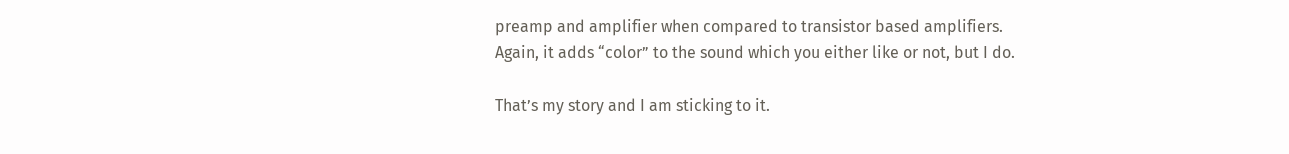preamp and amplifier when compared to transistor based amplifiers. Again, it adds “color” to the sound which you either like or not, but I do.

That’s my story and I am sticking to it.